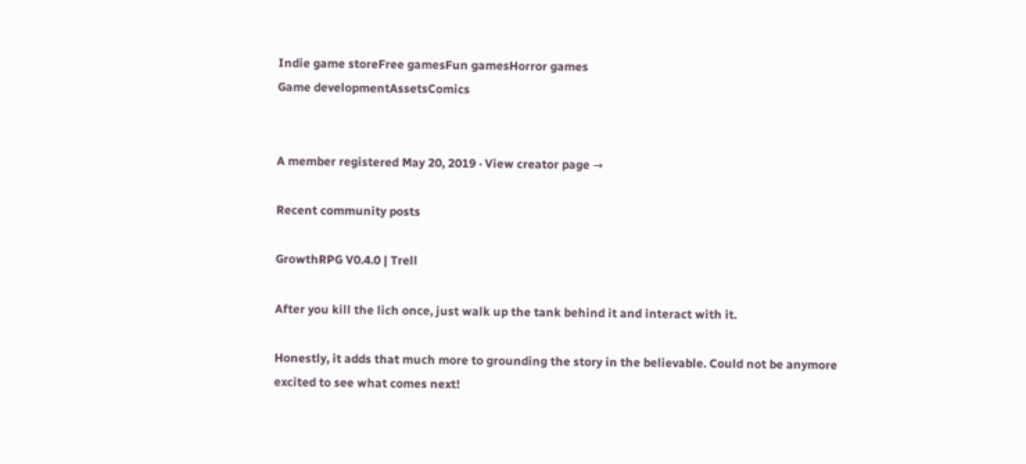Indie game storeFree gamesFun gamesHorror games
Game developmentAssetsComics


A member registered May 20, 2019 · View creator page →

Recent community posts

GrowthRPG V0.4.0 | Trell

After you kill the lich once, just walk up the tank behind it and interact with it.

Honestly, it adds that much more to grounding the story in the believable. Could not be anymore excited to see what comes next!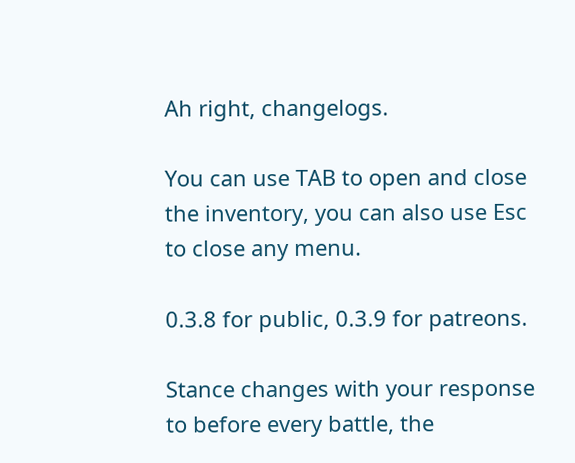Ah right, changelogs.

You can use TAB to open and close the inventory, you can also use Esc to close any menu.

0.3.8 for public, 0.3.9 for patreons.

Stance changes with your response to before every battle, the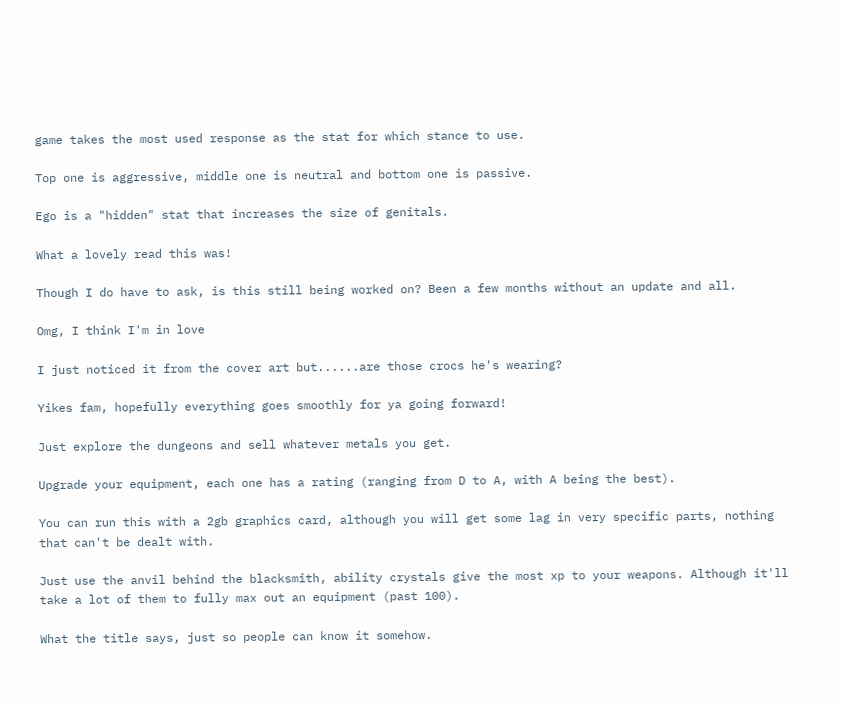game takes the most used response as the stat for which stance to use.

Top one is aggressive, middle one is neutral and bottom one is passive.

Ego is a "hidden" stat that increases the size of genitals.

What a lovely read this was!

Though I do have to ask, is this still being worked on? Been a few months without an update and all.

Omg, I think I'm in love

I just noticed it from the cover art but......are those crocs he's wearing?

Yikes fam, hopefully everything goes smoothly for ya going forward!

Just explore the dungeons and sell whatever metals you get.

Upgrade your equipment, each one has a rating (ranging from D to A, with A being the best).

You can run this with a 2gb graphics card, although you will get some lag in very specific parts, nothing that can't be dealt with.

Just use the anvil behind the blacksmith, ability crystals give the most xp to your weapons. Although it'll take a lot of them to fully max out an equipment (past 100).

What the title says, just so people can know it somehow.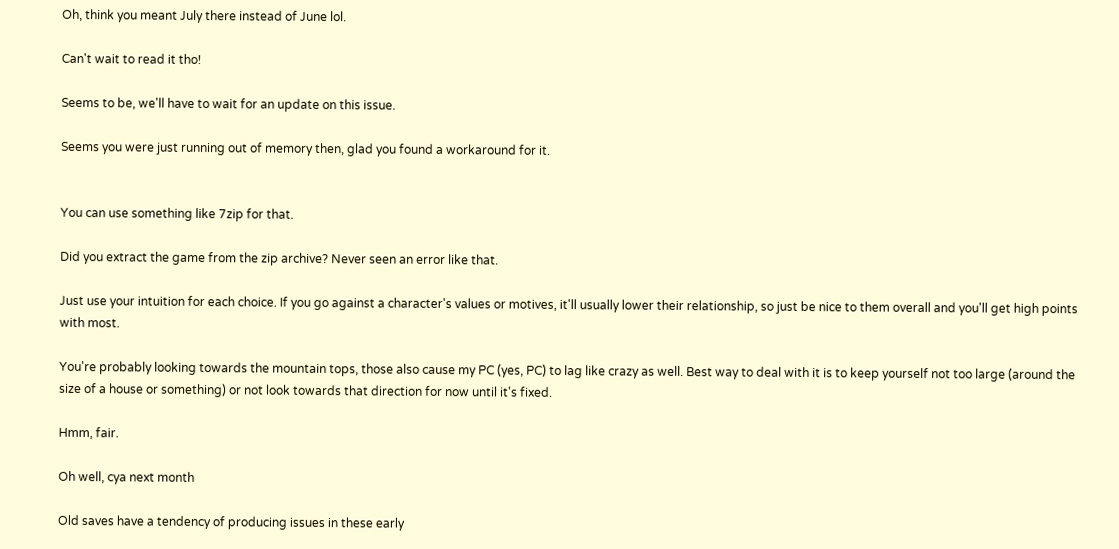Oh, think you meant July there instead of June lol.

Can't wait to read it tho!

Seems to be, we'll have to wait for an update on this issue.

Seems you were just running out of memory then, glad you found a workaround for it.


You can use something like 7zip for that.

Did you extract the game from the zip archive? Never seen an error like that.

Just use your intuition for each choice. If you go against a character's values or motives, it'll usually lower their relationship, so just be nice to them overall and you'll get high points with most.

You're probably looking towards the mountain tops, those also cause my PC (yes, PC) to lag like crazy as well. Best way to deal with it is to keep yourself not too large (around the size of a house or something) or not look towards that direction for now until it's fixed.

Hmm, fair.

Oh well, cya next month

Old saves have a tendency of producing issues in these early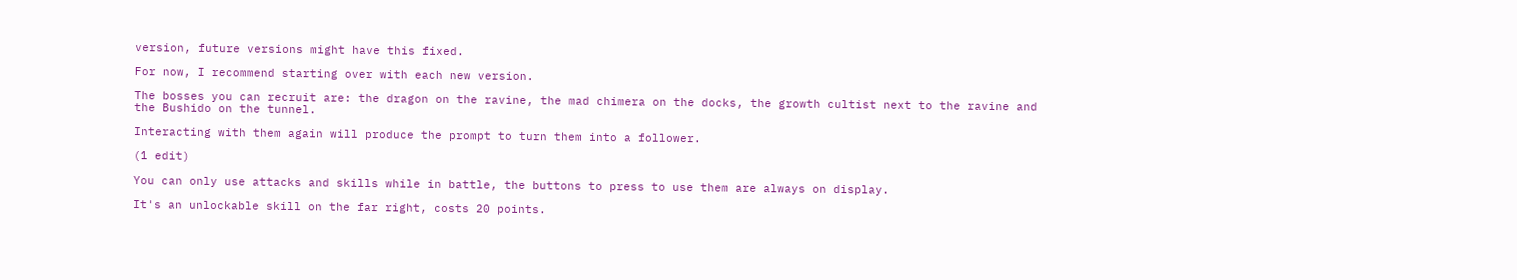version, future versions might have this fixed.

For now, I recommend starting over with each new version.

The bosses you can recruit are: the dragon on the ravine, the mad chimera on the docks, the growth cultist next to the ravine and the Bushido on the tunnel.

Interacting with them again will produce the prompt to turn them into a follower.

(1 edit)

You can only use attacks and skills while in battle, the buttons to press to use them are always on display.

It's an unlockable skill on the far right, costs 20 points.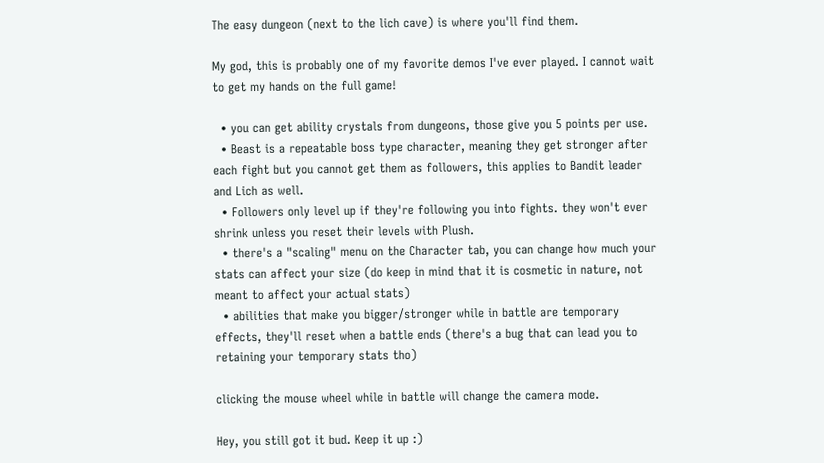The easy dungeon (next to the lich cave) is where you'll find them.

My god, this is probably one of my favorite demos I've ever played. I cannot wait to get my hands on the full game!

  • you can get ability crystals from dungeons, those give you 5 points per use.
  • Beast is a repeatable boss type character, meaning they get stronger after each fight but you cannot get them as followers, this applies to Bandit leader and Lich as well.
  • Followers only level up if they're following you into fights. they won't ever shrink unless you reset their levels with Plush.
  • there's a "scaling" menu on the Character tab, you can change how much your stats can affect your size (do keep in mind that it is cosmetic in nature, not meant to affect your actual stats)
  • abilities that make you bigger/stronger while in battle are temporary effects, they'll reset when a battle ends (there's a bug that can lead you to retaining your temporary stats tho)

clicking the mouse wheel while in battle will change the camera mode.

Hey, you still got it bud. Keep it up :)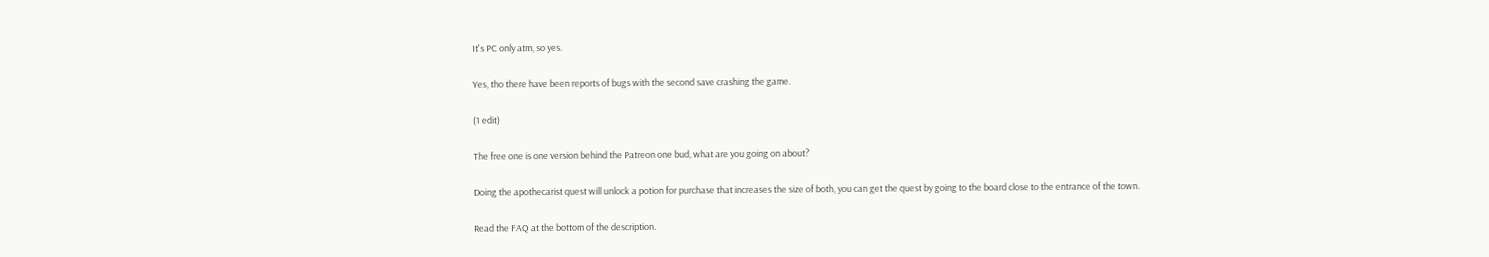It's PC only atm, so yes.

Yes, tho there have been reports of bugs with the second save crashing the game.

(1 edit)

The free one is one version behind the Patreon one bud, what are you going on about?

Doing the apothecarist quest will unlock a potion for purchase that increases the size of both, you can get the quest by going to the board close to the entrance of the town.

Read the FAQ at the bottom of the description.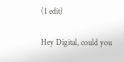(1 edit)

Hey Digital, could you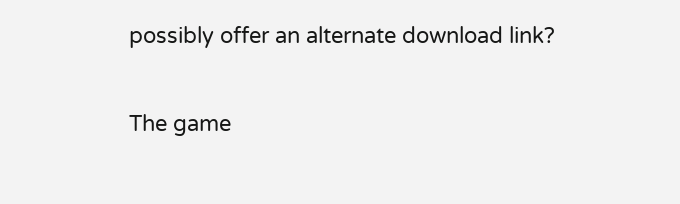possibly offer an alternate download link?

The game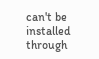can't be installed through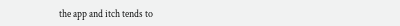the app and itch tends to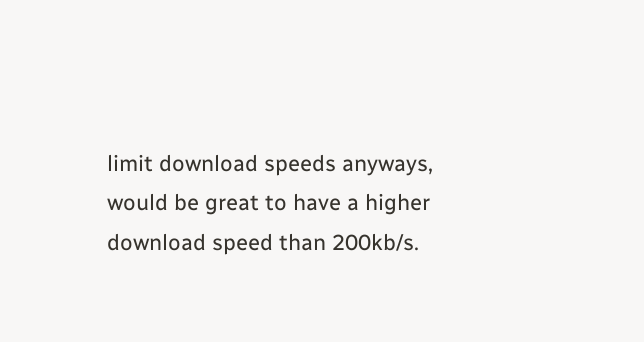limit download speeds anyways, would be great to have a higher download speed than 200kb/s.